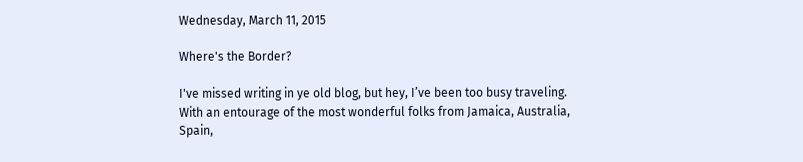Wednesday, March 11, 2015

Where's the Border?

I've missed writing in ye old blog, but hey, I’ve been too busy traveling. With an entourage of the most wonderful folks from Jamaica, Australia, Spain,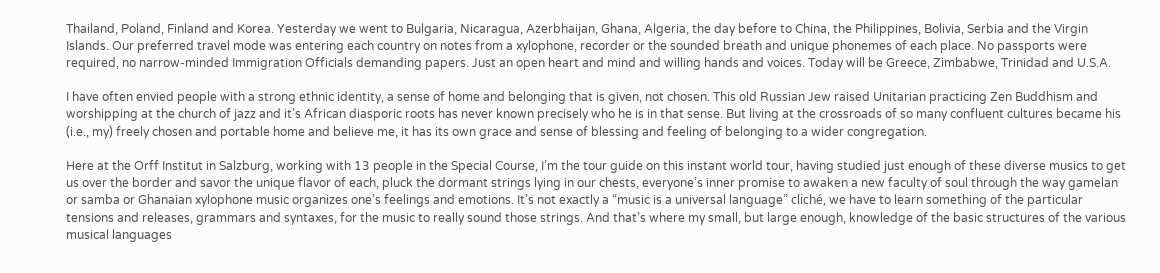Thailand, Poland, Finland and Korea. Yesterday we went to Bulgaria, Nicaragua, Azerbhaijan, Ghana, Algeria, the day before to China, the Philippines, Bolivia, Serbia and the Virgin Islands. Our preferred travel mode was entering each country on notes from a xylophone, recorder or the sounded breath and unique phonemes of each place. No passports were required, no narrow-minded Immigration Officials demanding papers. Just an open heart and mind and willing hands and voices. Today will be Greece, Zimbabwe, Trinidad and U.S.A.

I have often envied people with a strong ethnic identity, a sense of home and belonging that is given, not chosen. This old Russian Jew raised Unitarian practicing Zen Buddhism and worshipping at the church of jazz and it’s African diasporic roots has never known precisely who he is in that sense. But living at the crossroads of so many confluent cultures became his (i.e., my) freely chosen and portable home and believe me, it has its own grace and sense of blessing and feeling of belonging to a wider congregation.

Here at the Orff Institut in Salzburg, working with 13 people in the Special Course, I’m the tour guide on this instant world tour, having studied just enough of these diverse musics to get us over the border and savor the unique flavor of each, pluck the dormant strings lying in our chests, everyone’s inner promise to awaken a new faculty of soul through the way gamelan or samba or Ghanaian xylophone music organizes one’s feelings and emotions. It’s not exactly a “music is a universal language” cliché, we have to learn something of the particular tensions and releases, grammars and syntaxes, for the music to really sound those strings. And that’s where my small, but large enough, knowledge of the basic structures of the various musical languages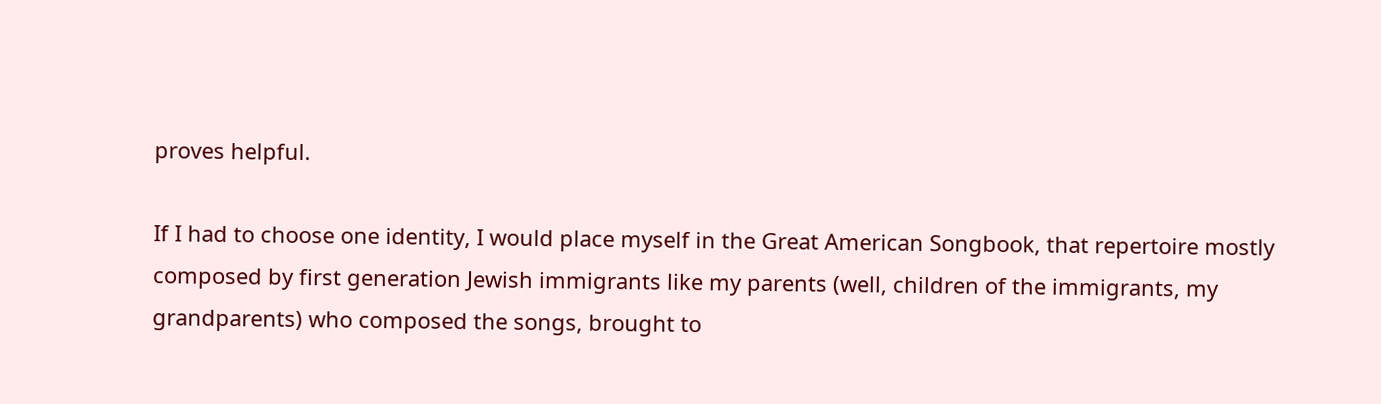proves helpful.

If I had to choose one identity, I would place myself in the Great American Songbook, that repertoire mostly composed by first generation Jewish immigrants like my parents (well, children of the immigrants, my grandparents) who composed the songs, brought to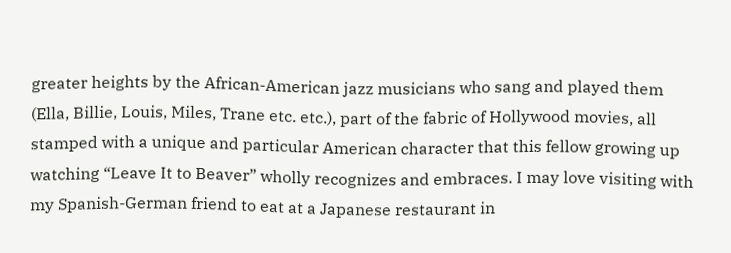greater heights by the African-American jazz musicians who sang and played them (Ella, Billie, Louis, Miles, Trane etc. etc.), part of the fabric of Hollywood movies, all stamped with a unique and particular American character that this fellow growing up watching “Leave It to Beaver” wholly recognizes and embraces. I may love visiting with my Spanish-German friend to eat at a Japanese restaurant in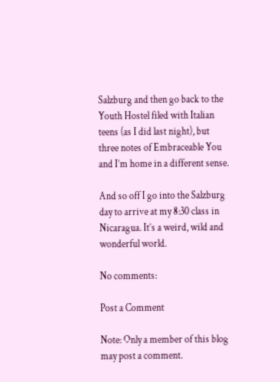Salzburg and then go back to the Youth Hostel filed with Italian teens (as I did last night), but three notes of Embraceable You and I’m home in a different sense.

And so off I go into the Salzburg day to arrive at my 8:30 class in Nicaragua. It’s a weird, wild and wonderful world.

No comments:

Post a Comment

Note: Only a member of this blog may post a comment.